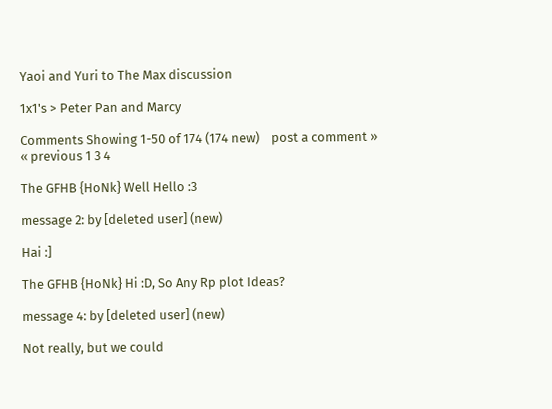Yaoi and Yuri to The Max discussion

1x1's > Peter Pan and Marcy

Comments Showing 1-50 of 174 (174 new)    post a comment »
« previous 1 3 4

The GFHB {HoNk} Well Hello :3

message 2: by [deleted user] (new)

Hai :]

The GFHB {HoNk} Hi :D, So Any Rp plot Ideas?

message 4: by [deleted user] (new)

Not really, but we could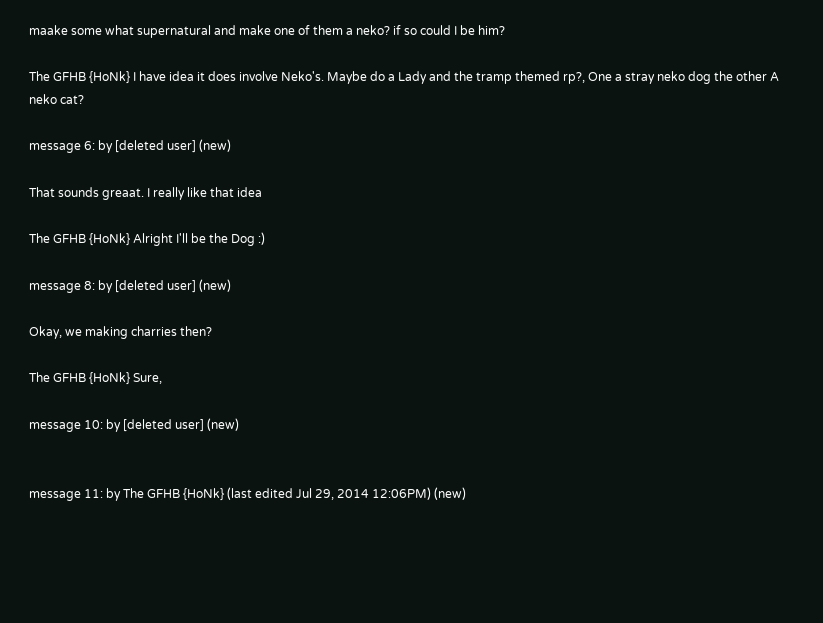maake some what supernatural and make one of them a neko? if so could I be him?

The GFHB {HoNk} I have idea it does involve Neko's. Maybe do a Lady and the tramp themed rp?, One a stray neko dog the other A neko cat?

message 6: by [deleted user] (new)

That sounds greaat. I really like that idea

The GFHB {HoNk} Alright I'll be the Dog :)

message 8: by [deleted user] (new)

Okay, we making charries then?

The GFHB {HoNk} Sure,

message 10: by [deleted user] (new)


message 11: by The GFHB {HoNk} (last edited Jul 29, 2014 12:06PM) (new)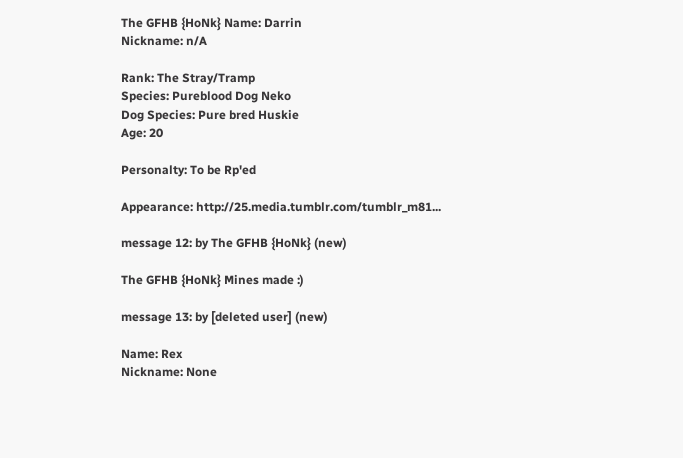The GFHB {HoNk} Name: Darrin
Nickname: n/A

Rank: The Stray/Tramp
Species: Pureblood Dog Neko
Dog Species: Pure bred Huskie
Age: 20

Personalty: To be Rp'ed

Appearance: http://25.media.tumblr.com/tumblr_m81...

message 12: by The GFHB {HoNk} (new)

The GFHB {HoNk} Mines made :)

message 13: by [deleted user] (new)

Name: Rex
Nickname: None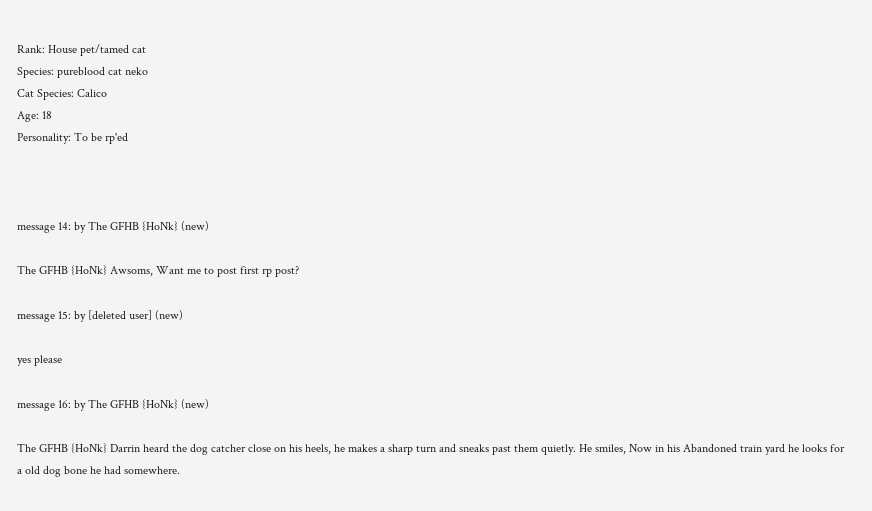Rank: House pet/tamed cat
Species: pureblood cat neko
Cat Species: Calico
Age: 18
Personality: To be rp'ed



message 14: by The GFHB {HoNk} (new)

The GFHB {HoNk} Awsoms, Want me to post first rp post?

message 15: by [deleted user] (new)

yes please

message 16: by The GFHB {HoNk} (new)

The GFHB {HoNk} Darrin heard the dog catcher close on his heels, he makes a sharp turn and sneaks past them quietly. He smiles, Now in his Abandoned train yard he looks for a old dog bone he had somewhere.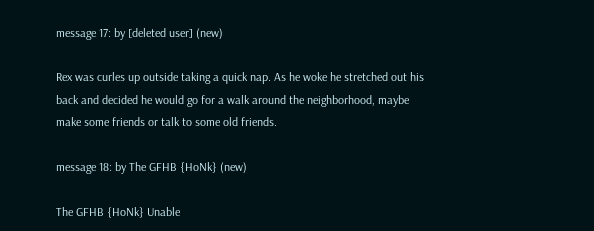message 17: by [deleted user] (new)

Rex was curles up outside taking a quick nap. As he woke he stretched out his back and decided he would go for a walk around the neighborhood, maybe make some friends or talk to some old friends.

message 18: by The GFHB {HoNk} (new)

The GFHB {HoNk} Unable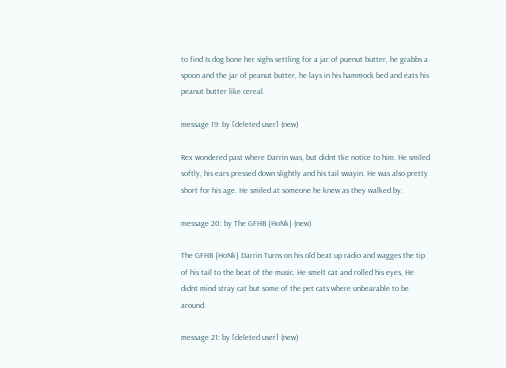to find Is dog bone her sighs settling for a jar of puenut butter, he grabbs a spoon and the jar of peanut butter, he lays in his hammock bed and eats his peanut butter like cereal.

message 19: by [deleted user] (new)

Rex wondered past where Darrin was, but didnt tke notice to him. He smiled softly, his ears pressed down slightly and his tail swayin. He was also pretty short for his age. He smiled at someone he knew as they walked by.

message 20: by The GFHB {HoNk} (new)

The GFHB {HoNk} Darrin Turns on his old beat up radio and wagges the tip of his tail to the beat of the music. He smelt cat and rolled his eyes, He didnt mind stray cat but some of the pet cats where unbearable to be around.

message 21: by [deleted user] (new)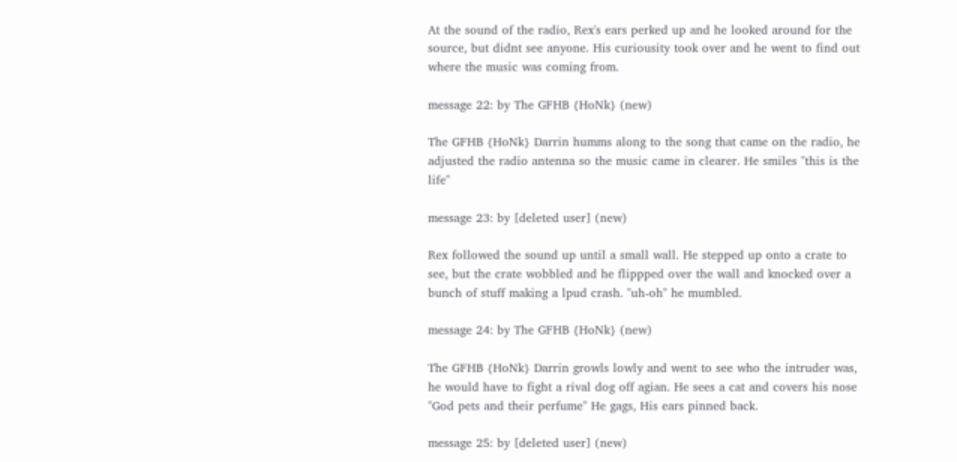At the sound of the radio, Rex's ears perked up and he looked around for the source, but didnt see anyone. His curiousity took over and he went to find out where the music was coming from.

message 22: by The GFHB {HoNk} (new)

The GFHB {HoNk} Darrin humms along to the song that came on the radio, he adjusted the radio antenna so the music came in clearer. He smiles "this is the life"

message 23: by [deleted user] (new)

Rex followed the sound up until a small wall. He stepped up onto a crate to see, but the crate wobbled and he flippped over the wall and knocked over a bunch of stuff making a lpud crash. "uh-oh" he mumbled.

message 24: by The GFHB {HoNk} (new)

The GFHB {HoNk} Darrin growls lowly and went to see who the intruder was, he would have to fight a rival dog off agian. He sees a cat and covers his nose "God pets and their perfume" He gags, His ears pinned back.

message 25: by [deleted user] (new)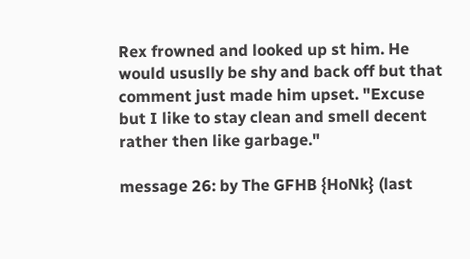Rex frowned and looked up st him. He would ususlly be shy and back off but that comment just made him upset. "Excuse but I like to stay clean and smell decent rather then like garbage."

message 26: by The GFHB {HoNk} (last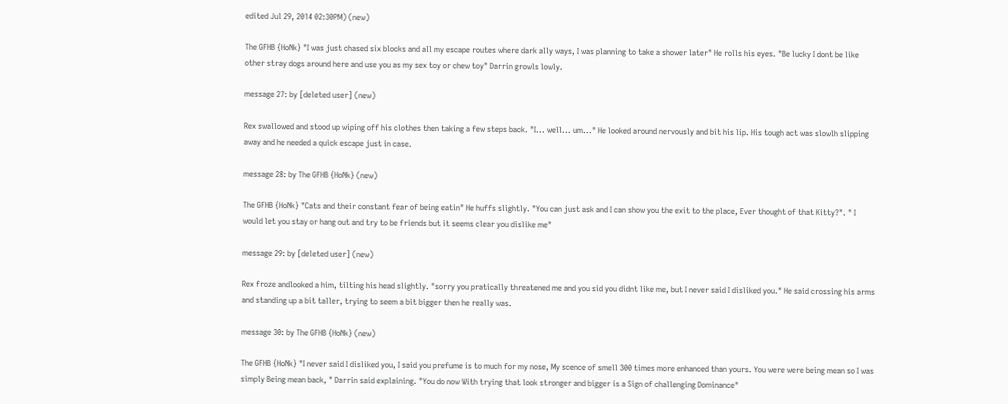edited Jul 29, 2014 02:30PM) (new)

The GFHB {HoNk} "I was just chased six blocks and all my escape routes where dark ally ways, I was planning to take a shower later" He rolls his eyes. "Be lucky I dont be like other stray dogs around here and use you as my sex toy or chew toy" Darrin growls lowly.

message 27: by [deleted user] (new)

Rex swallowed and stood up wiping off his clothes then taking a few steps back. "I... well... um..." He looked around nervously and bit his lip. His tough act was slowlh slipping away and he needed a quick escape just in case.

message 28: by The GFHB {HoNk} (new)

The GFHB {HoNk} "Cats and their constant fear of being eatin" He huffs slightly. "You can just ask and I can show you the exit to the place, Ever thought of that Kitty?". " I would let you stay or hang out and try to be friends but it seems clear you dislike me"

message 29: by [deleted user] (new)

Rex froze andlooked a him, tilting his head slightly. "sorry you pratically threatened me and you sid you didnt like me, but I never said I disliked you." He said crossing his arms and standing up a bit taller, trying to seem a bit bigger then he really was.

message 30: by The GFHB {HoNk} (new)

The GFHB {HoNk} "I never said I disliked you, I said you prefume is to much for my nose, My scence of smell 300 times more enhanced than yours. You were were being mean so I was simply Being mean back, " Darrin said explaining. "You do now With trying that look stronger and bigger is a Sign of challenging Dominance"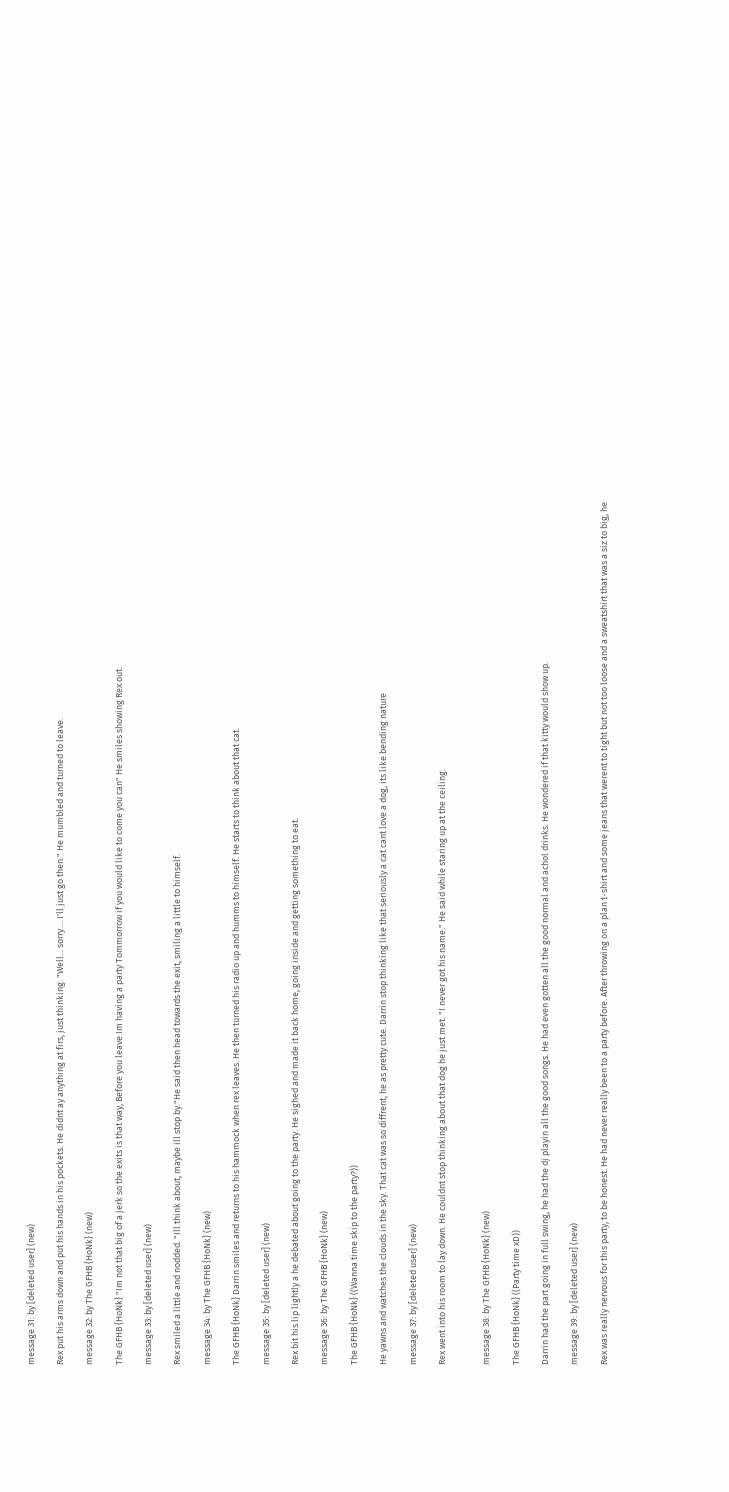message 31: by [deleted user] (new)

Rex put his arms down and put his hands in his pockets. He didnt ay anything at firs, just thinking. "Well... sorry.... I'll just go then." He mumbled and turned to leave.

message 32: by The GFHB {HoNk} (new)

The GFHB {HoNk} "Im not that big of a jerk so the exits is that way, Before you leave Im having a party Tommorrow if you would like to come you can" He smiles showing Rex out.

message 33: by [deleted user] (new)

Rex smiled a little and nodded. "Ill think about, maybe ill stop by."He said then head towards the exit, smiling a little to himself.

message 34: by The GFHB {HoNk} (new)

The GFHB {HoNk} Darrin smiles and returns to his hammock when rex leaves. He then turned his radio up and humms to himself. He starts to think about that cat.

message 35: by [deleted user] (new)

Rex bit his lip lightly a he debated about going to the party. He sighed and made it back home, going inside and getting something to eat.

message 36: by The GFHB {HoNk} (new)

The GFHB {HoNk} ((Wanna time skip to the party?))

He yawns and watches the clouds in the sky. That cat was so diffrent, he as pretty cute. Darrin stop thinking like that seriously a cat cant love a dog, its like bending nature

message 37: by [deleted user] (new)

Rex went into his room to lay down. He couldnt stop thinking about that dog he just met. "I never got his name." He said while staring up at the ceiling.


message 38: by The GFHB {HoNk} (new)

The GFHB {HoNk} ((Party time xD))

Darrin had the part going in full swing, he had the dj playin all the good songs. He had even gotten all the good normal and achol drinks. He wondered if that kitty would show up.

message 39: by [deleted user] (new)

Rex was really nervous for this party, to be honest. He had never really been to a party before. After throwing on a plan t-shirt and some jeans that werent to tight but not too loose and a sweatshirt that was a siz to big, he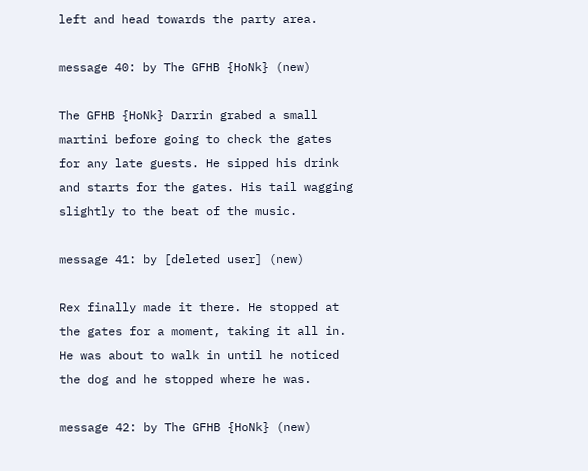left and head towards the party area.

message 40: by The GFHB {HoNk} (new)

The GFHB {HoNk} Darrin grabed a small martini before going to check the gates for any late guests. He sipped his drink and starts for the gates. His tail wagging slightly to the beat of the music.

message 41: by [deleted user] (new)

Rex finally made it there. He stopped at the gates for a moment, taking it all in. He was about to walk in until he noticed the dog and he stopped where he was.

message 42: by The GFHB {HoNk} (new)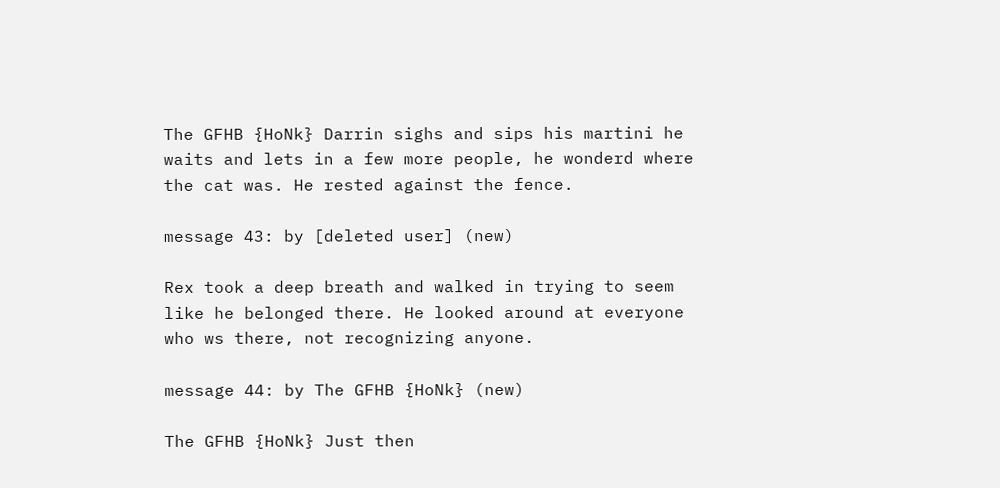The GFHB {HoNk} Darrin sighs and sips his martini he waits and lets in a few more people, he wonderd where the cat was. He rested against the fence.

message 43: by [deleted user] (new)

Rex took a deep breath and walked in trying to seem like he belonged there. He looked around at everyone who ws there, not recognizing anyone.

message 44: by The GFHB {HoNk} (new)

The GFHB {HoNk} Just then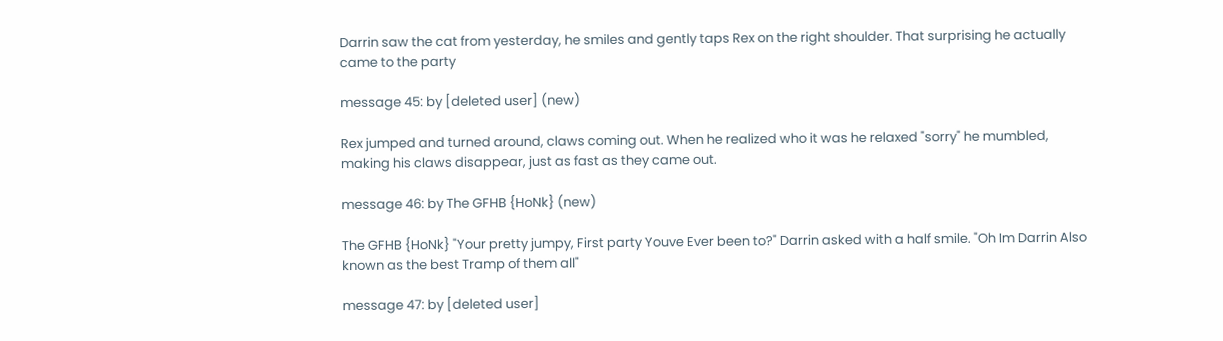Darrin saw the cat from yesterday, he smiles and gently taps Rex on the right shoulder. That surprising he actually came to the party

message 45: by [deleted user] (new)

Rex jumped and turned around, claws coming out. When he realized who it was he relaxed "sorry" he mumbled, making his claws disappear, just as fast as they came out.

message 46: by The GFHB {HoNk} (new)

The GFHB {HoNk} "Your pretty jumpy, First party Youve Ever been to?" Darrin asked with a half smile. "Oh Im Darrin Also known as the best Tramp of them all"

message 47: by [deleted user]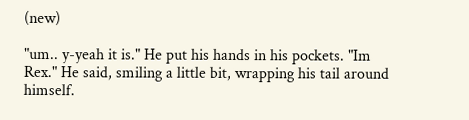(new)

"um.. y-yeah it is." He put his hands in his pockets. "Im Rex." He said, smiling a little bit, wrapping his tail around himself.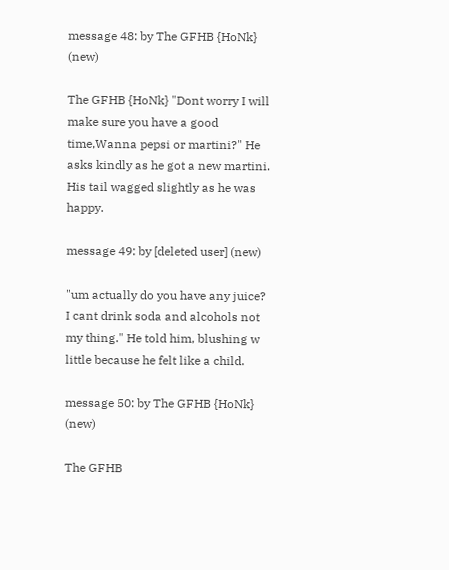message 48: by The GFHB {HoNk} (new)

The GFHB {HoNk} "Dont worry I will make sure you have a good time,Wanna pepsi or martini?" He asks kindly as he got a new martini. His tail wagged slightly as he was happy.

message 49: by [deleted user] (new)

"um actually do you have any juice? I cant drink soda and alcohols not my thing." He told him, blushing w little because he felt like a child.

message 50: by The GFHB {HoNk} (new)

The GFHB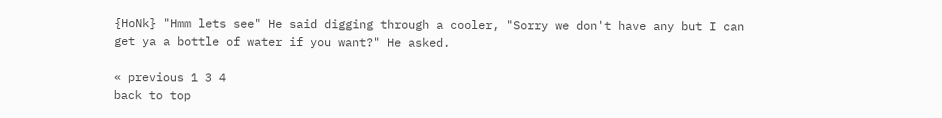{HoNk} "Hmm lets see" He said digging through a cooler, "Sorry we don't have any but I can get ya a bottle of water if you want?" He asked.

« previous 1 3 4
back to top